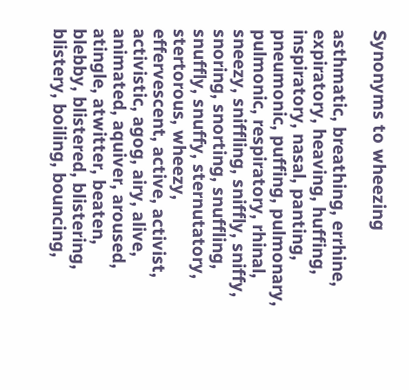Synonyms to wheezing

asthmatic, breathing, errhine, expiratory, heaving, huffing, inspiratory, nasal, panting, pneumonic, puffing, pulmonary, pulmonic, respiratory, rhinal, sneezy, sniffling, sniffly, sniffy, snoring, snorting, snuffling, snuffly, snuffy, sternutatory, stertorous, wheezy, effervescent, active, activist, activistic, agog, airy, alive, animated, aquiver, aroused, atingle, atwitter, beaten, blebby, blistered, blistering, blistery, boiling, bouncing,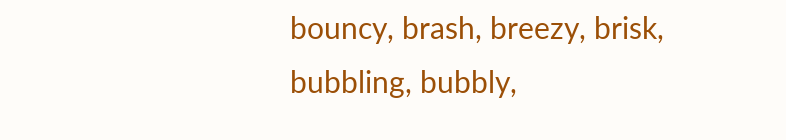bouncy, brash, breezy, brisk, bubbling, bubbly,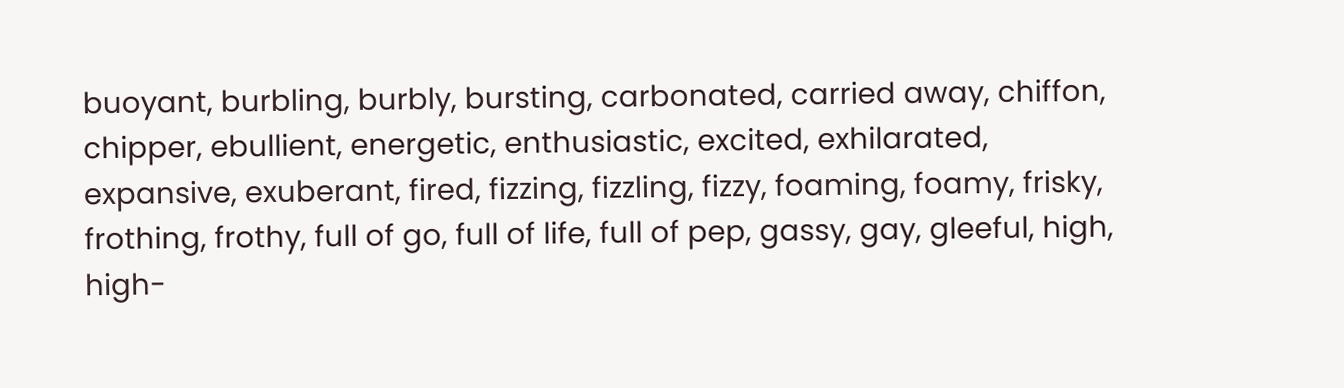buoyant, burbling, burbly, bursting, carbonated, carried away, chiffon, chipper, ebullient, energetic, enthusiastic, excited, exhilarated, expansive, exuberant, fired, fizzing, fizzling, fizzy, foaming, foamy, frisky, frothing, frothy, full of go, full of life, full of pep, gassy, gay, gleeful, high, high-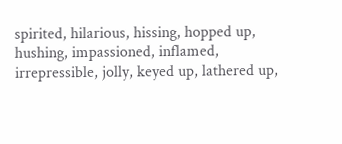spirited, hilarious, hissing, hopped up, hushing, impassioned, inflamed, irrepressible, jolly, keyed up, lathered up,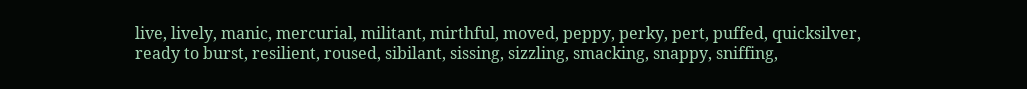live, lively, manic, mercurial, militant, mirthful, moved, peppy, perky, pert, puffed, quicksilver, ready to burst, resilient, roused, sibilant, sissing, sizzling, smacking, snappy, sniffing,